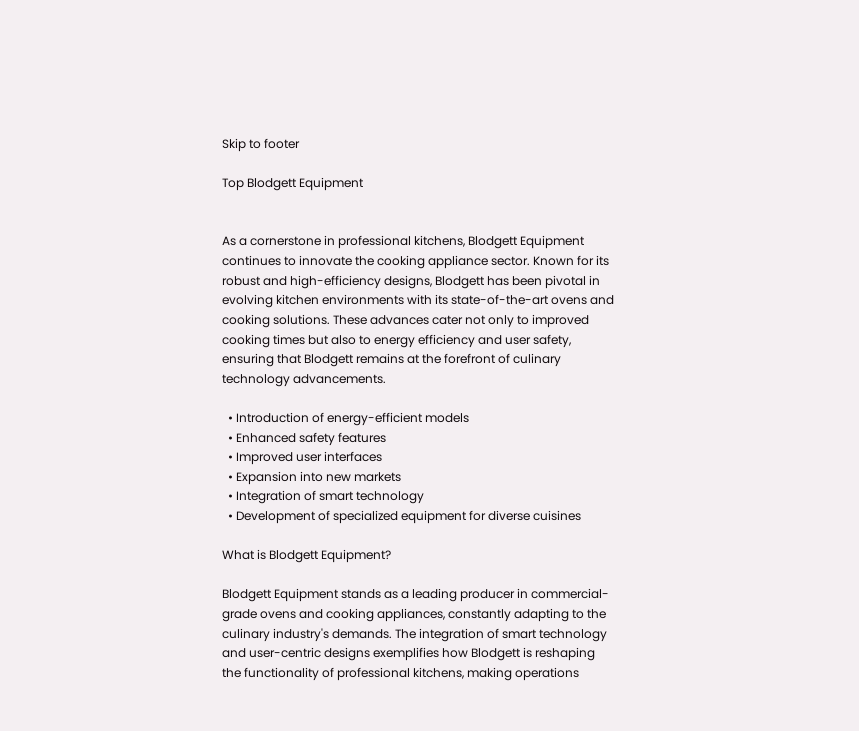Skip to footer

Top Blodgett Equipment


As a cornerstone in professional kitchens, Blodgett Equipment continues to innovate the cooking appliance sector. Known for its robust and high-efficiency designs, Blodgett has been pivotal in evolving kitchen environments with its state-of-the-art ovens and cooking solutions. These advances cater not only to improved cooking times but also to energy efficiency and user safety, ensuring that Blodgett remains at the forefront of culinary technology advancements.

  • Introduction of energy-efficient models
  • Enhanced safety features
  • Improved user interfaces
  • Expansion into new markets
  • Integration of smart technology
  • Development of specialized equipment for diverse cuisines

What is Blodgett Equipment?

Blodgett Equipment stands as a leading producer in commercial-grade ovens and cooking appliances, constantly adapting to the culinary industry's demands. The integration of smart technology and user-centric designs exemplifies how Blodgett is reshaping the functionality of professional kitchens, making operations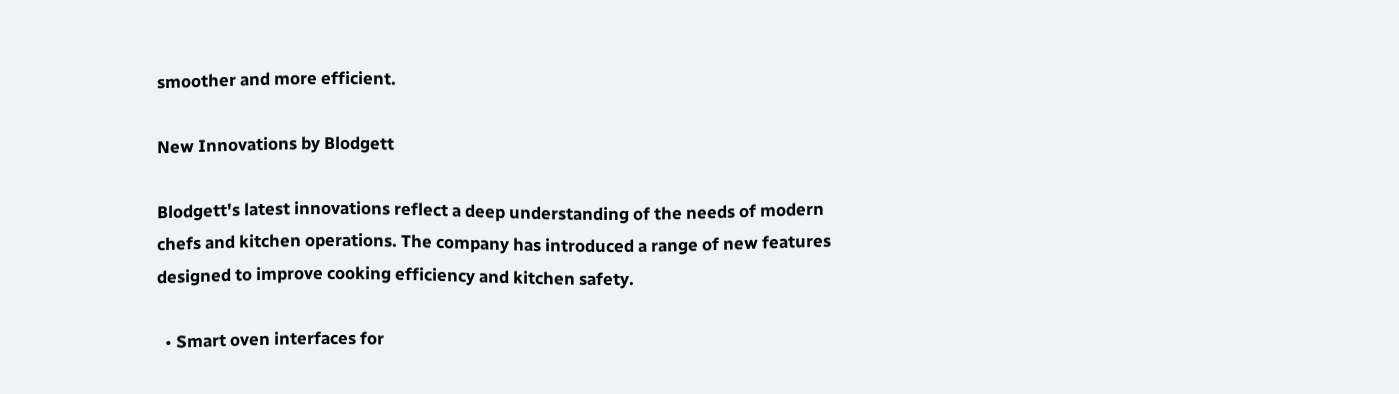smoother and more efficient.

New Innovations by Blodgett

Blodgett's latest innovations reflect a deep understanding of the needs of modern chefs and kitchen operations. The company has introduced a range of new features designed to improve cooking efficiency and kitchen safety.

  • Smart oven interfaces for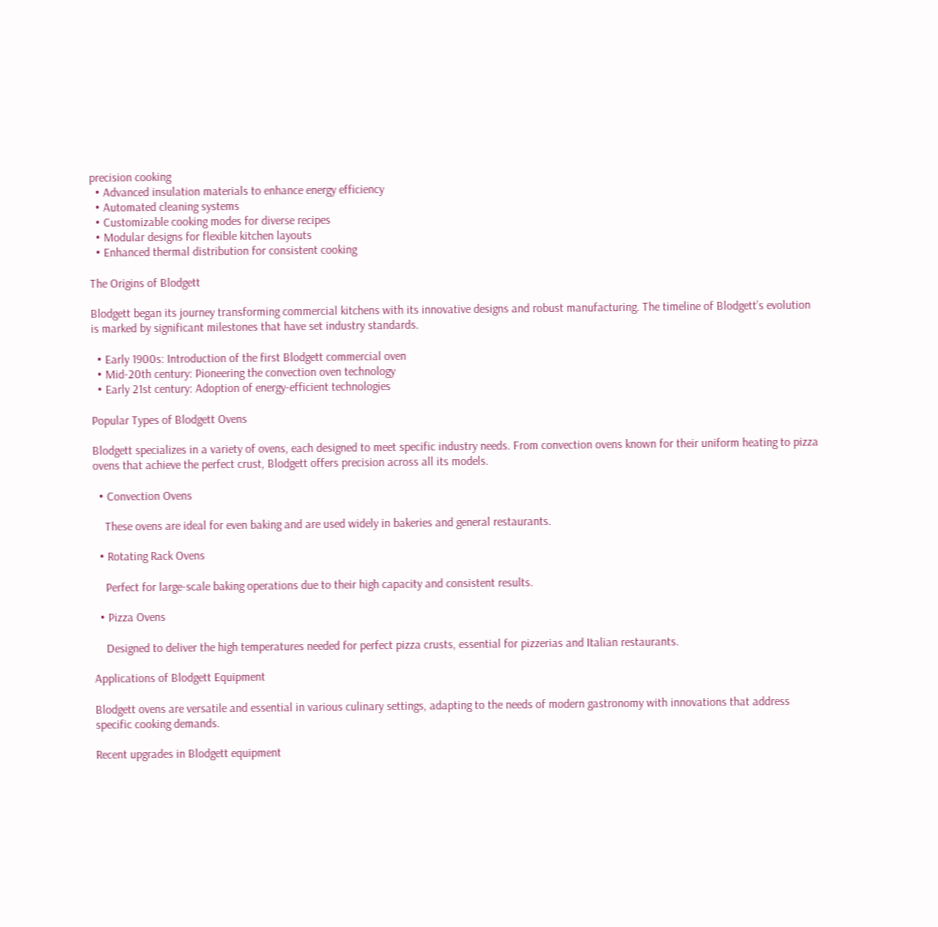precision cooking
  • Advanced insulation materials to enhance energy efficiency
  • Automated cleaning systems
  • Customizable cooking modes for diverse recipes
  • Modular designs for flexible kitchen layouts
  • Enhanced thermal distribution for consistent cooking

The Origins of Blodgett

Blodgett began its journey transforming commercial kitchens with its innovative designs and robust manufacturing. The timeline of Blodgett’s evolution is marked by significant milestones that have set industry standards.

  • Early 1900s: Introduction of the first Blodgett commercial oven
  • Mid-20th century: Pioneering the convection oven technology
  • Early 21st century: Adoption of energy-efficient technologies

Popular Types of Blodgett Ovens

Blodgett specializes in a variety of ovens, each designed to meet specific industry needs. From convection ovens known for their uniform heating to pizza ovens that achieve the perfect crust, Blodgett offers precision across all its models.

  • Convection Ovens

    These ovens are ideal for even baking and are used widely in bakeries and general restaurants.

  • Rotating Rack Ovens

    Perfect for large-scale baking operations due to their high capacity and consistent results.

  • Pizza Ovens

    Designed to deliver the high temperatures needed for perfect pizza crusts, essential for pizzerias and Italian restaurants.

Applications of Blodgett Equipment

Blodgett ovens are versatile and essential in various culinary settings, adapting to the needs of modern gastronomy with innovations that address specific cooking demands.

Recent upgrades in Blodgett equipment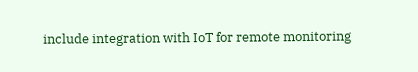include integration with IoT for remote monitoring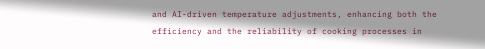and AI-driven temperature adjustments, enhancing both the efficiency and the reliability of cooking processes in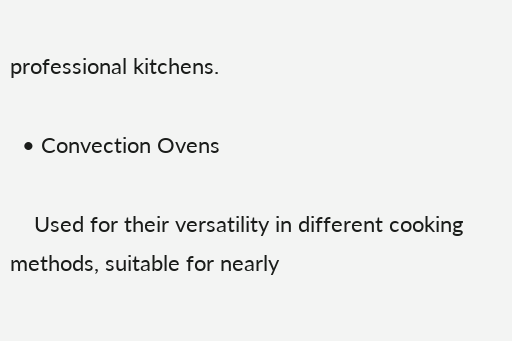professional kitchens.

  • Convection Ovens

    Used for their versatility in different cooking methods, suitable for nearly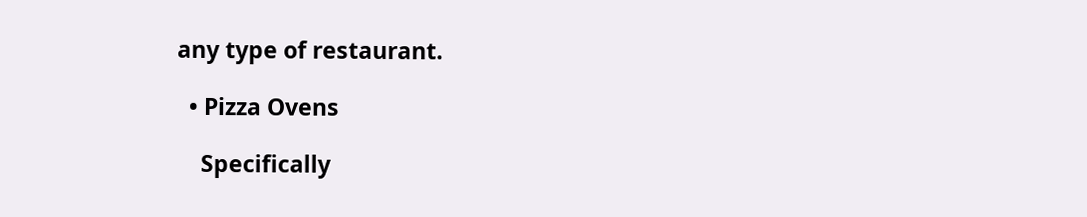any type of restaurant.

  • Pizza Ovens

    Specifically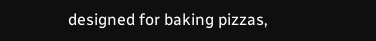designed for baking pizzas,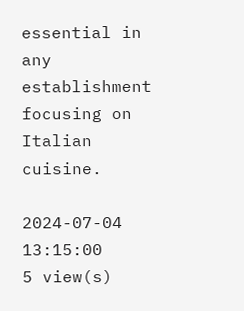essential in any establishment focusing on Italian cuisine.

2024-07-04 13:15:00
5 view(s)